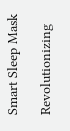Smart Sleep Mask

Revolutionizing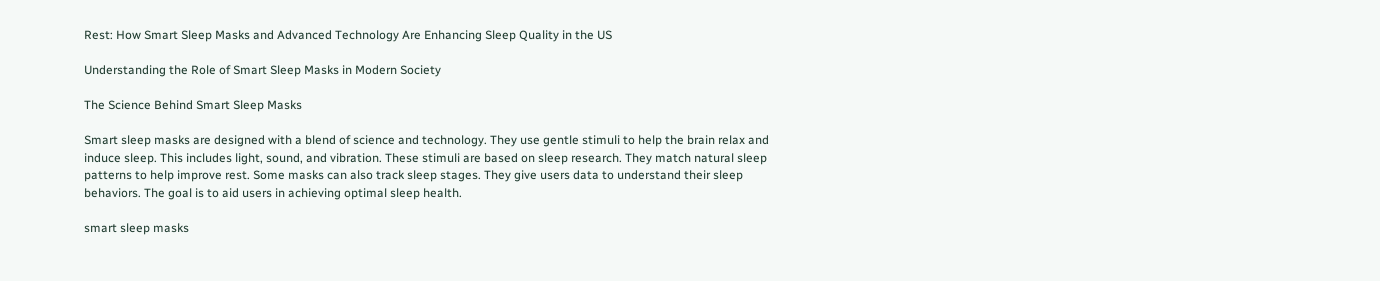Rest: How Smart Sleep Masks and Advanced Technology Are Enhancing Sleep Quality in the US

Understanding the Role of Smart Sleep Masks in Modern Society

The Science Behind Smart Sleep Masks

Smart sleep masks are designed with a blend of science and technology. They use gentle stimuli to help the brain relax and induce sleep. This includes light, sound, and vibration. These stimuli are based on sleep research. They match natural sleep patterns to help improve rest. Some masks can also track sleep stages. They give users data to understand their sleep behaviors. The goal is to aid users in achieving optimal sleep health.

smart sleep masks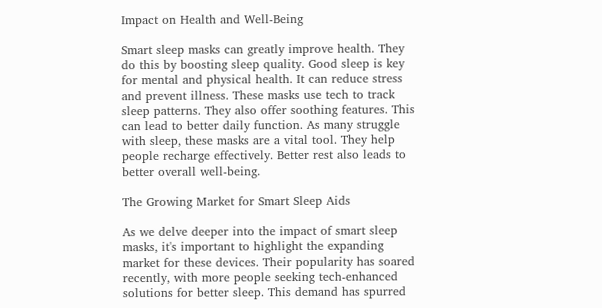Impact on Health and Well-Being

Smart sleep masks can greatly improve health. They do this by boosting sleep quality. Good sleep is key for mental and physical health. It can reduce stress and prevent illness. These masks use tech to track sleep patterns. They also offer soothing features. This can lead to better daily function. As many struggle with sleep, these masks are a vital tool. They help people recharge effectively. Better rest also leads to better overall well-being.

The Growing Market for Smart Sleep Aids

As we delve deeper into the impact of smart sleep masks, it's important to highlight the expanding market for these devices. Their popularity has soared recently, with more people seeking tech-enhanced solutions for better sleep. This demand has spurred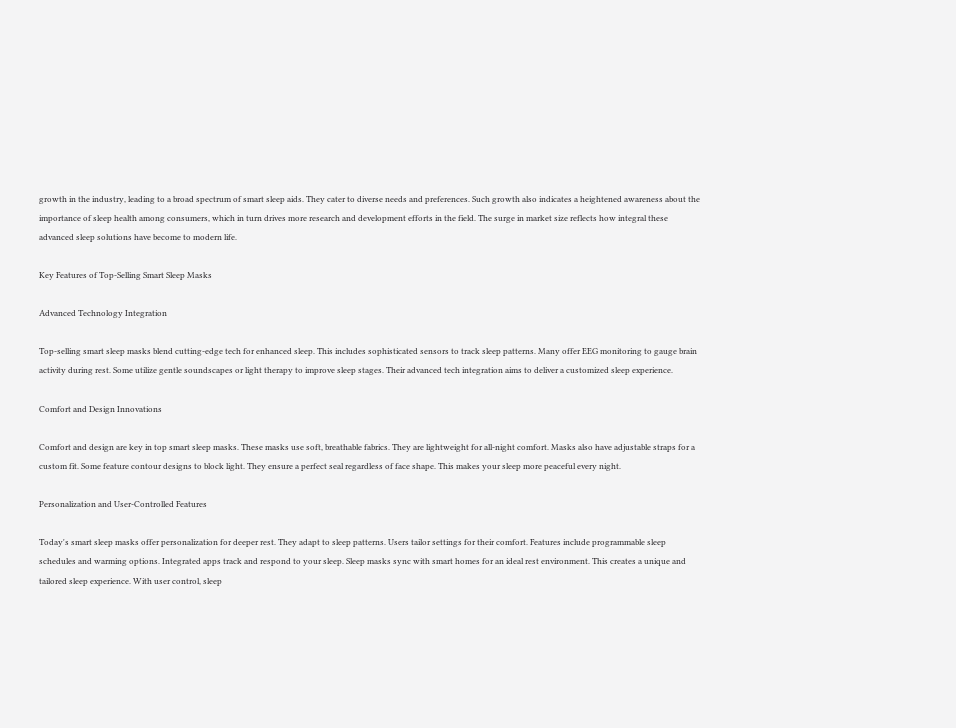growth in the industry, leading to a broad spectrum of smart sleep aids. They cater to diverse needs and preferences. Such growth also indicates a heightened awareness about the importance of sleep health among consumers, which in turn drives more research and development efforts in the field. The surge in market size reflects how integral these advanced sleep solutions have become to modern life.

Key Features of Top-Selling Smart Sleep Masks

Advanced Technology Integration

Top-selling smart sleep masks blend cutting-edge tech for enhanced sleep. This includes sophisticated sensors to track sleep patterns. Many offer EEG monitoring to gauge brain activity during rest. Some utilize gentle soundscapes or light therapy to improve sleep stages. Their advanced tech integration aims to deliver a customized sleep experience.

Comfort and Design Innovations

Comfort and design are key in top smart sleep masks. These masks use soft, breathable fabrics. They are lightweight for all-night comfort. Masks also have adjustable straps for a custom fit. Some feature contour designs to block light. They ensure a perfect seal regardless of face shape. This makes your sleep more peaceful every night.

Personalization and User-Controlled Features

Today's smart sleep masks offer personalization for deeper rest. They adapt to sleep patterns. Users tailor settings for their comfort. Features include programmable sleep schedules and warming options. Integrated apps track and respond to your sleep. Sleep masks sync with smart homes for an ideal rest environment. This creates a unique and tailored sleep experience. With user control, sleep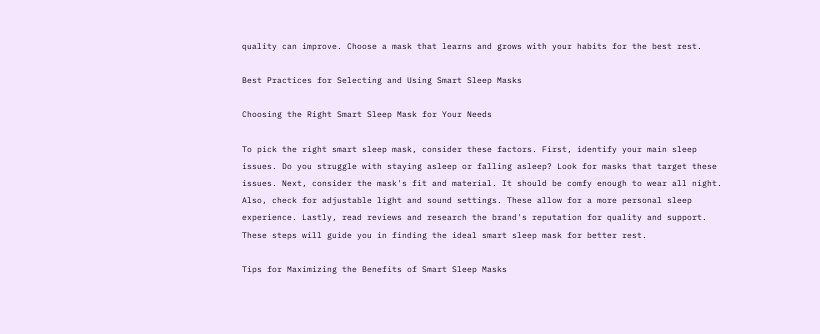quality can improve. Choose a mask that learns and grows with your habits for the best rest.

Best Practices for Selecting and Using Smart Sleep Masks

Choosing the Right Smart Sleep Mask for Your Needs

To pick the right smart sleep mask, consider these factors. First, identify your main sleep issues. Do you struggle with staying asleep or falling asleep? Look for masks that target these issues. Next, consider the mask's fit and material. It should be comfy enough to wear all night. Also, check for adjustable light and sound settings. These allow for a more personal sleep experience. Lastly, read reviews and research the brand's reputation for quality and support. These steps will guide you in finding the ideal smart sleep mask for better rest.

Tips for Maximizing the Benefits of Smart Sleep Masks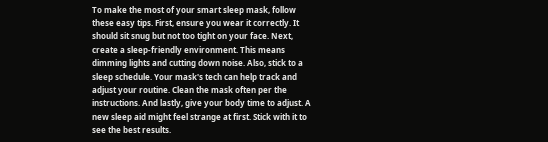To make the most of your smart sleep mask, follow these easy tips. First, ensure you wear it correctly. It should sit snug but not too tight on your face. Next, create a sleep-friendly environment. This means dimming lights and cutting down noise. Also, stick to a sleep schedule. Your mask's tech can help track and adjust your routine. Clean the mask often per the instructions. And lastly, give your body time to adjust. A new sleep aid might feel strange at first. Stick with it to see the best results.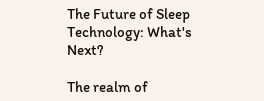The Future of Sleep Technology: What's Next?

The realm of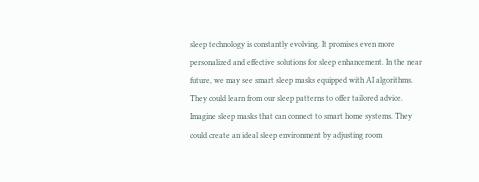sleep technology is constantly evolving. It promises even more personalized and effective solutions for sleep enhancement. In the near future, we may see smart sleep masks equipped with AI algorithms. They could learn from our sleep patterns to offer tailored advice. Imagine sleep masks that can connect to smart home systems. They could create an ideal sleep environment by adjusting room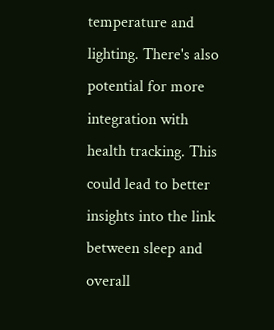temperature and lighting. There's also potential for more integration with health tracking. This could lead to better insights into the link between sleep and overall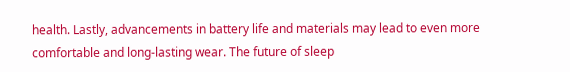health. Lastly, advancements in battery life and materials may lead to even more comfortable and long-lasting wear. The future of sleep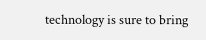technology is sure to bring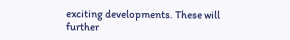exciting developments. These will further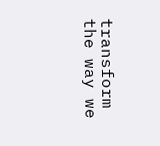transform the way we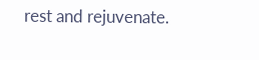rest and rejuvenate.